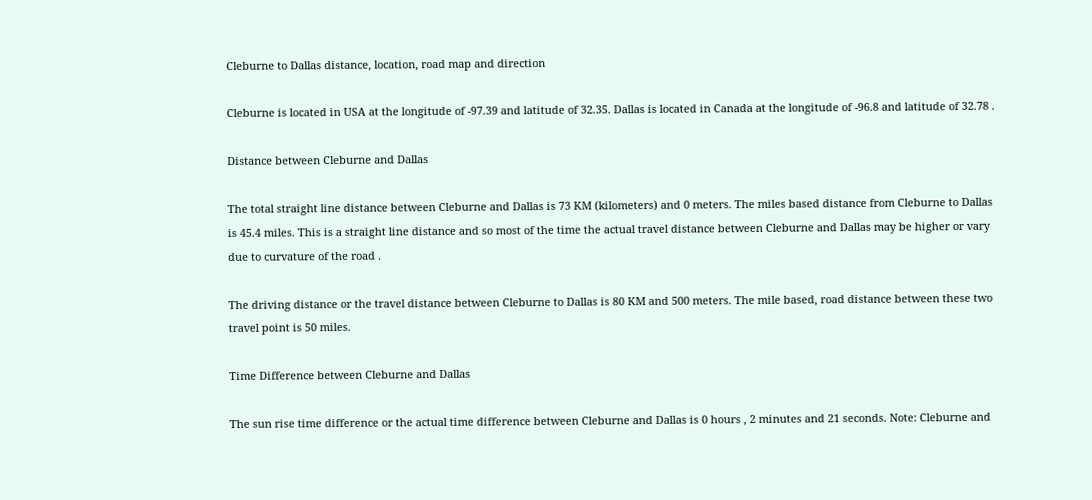Cleburne to Dallas distance, location, road map and direction

Cleburne is located in USA at the longitude of -97.39 and latitude of 32.35. Dallas is located in Canada at the longitude of -96.8 and latitude of 32.78 .

Distance between Cleburne and Dallas

The total straight line distance between Cleburne and Dallas is 73 KM (kilometers) and 0 meters. The miles based distance from Cleburne to Dallas is 45.4 miles. This is a straight line distance and so most of the time the actual travel distance between Cleburne and Dallas may be higher or vary due to curvature of the road .

The driving distance or the travel distance between Cleburne to Dallas is 80 KM and 500 meters. The mile based, road distance between these two travel point is 50 miles.

Time Difference between Cleburne and Dallas

The sun rise time difference or the actual time difference between Cleburne and Dallas is 0 hours , 2 minutes and 21 seconds. Note: Cleburne and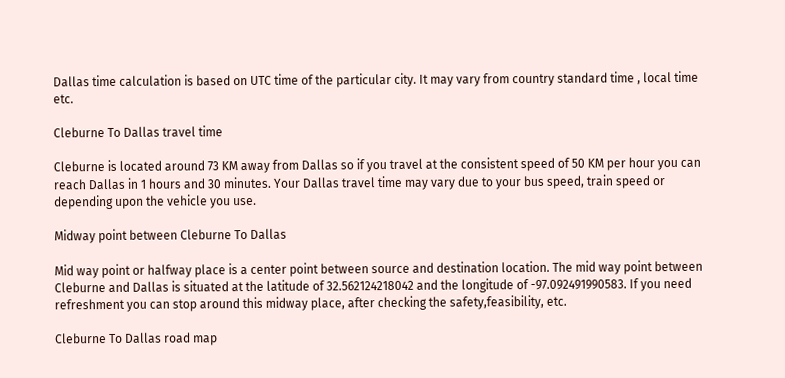Dallas time calculation is based on UTC time of the particular city. It may vary from country standard time , local time etc.

Cleburne To Dallas travel time

Cleburne is located around 73 KM away from Dallas so if you travel at the consistent speed of 50 KM per hour you can reach Dallas in 1 hours and 30 minutes. Your Dallas travel time may vary due to your bus speed, train speed or depending upon the vehicle you use.

Midway point between Cleburne To Dallas

Mid way point or halfway place is a center point between source and destination location. The mid way point between Cleburne and Dallas is situated at the latitude of 32.562124218042 and the longitude of -97.092491990583. If you need refreshment you can stop around this midway place, after checking the safety,feasibility, etc.

Cleburne To Dallas road map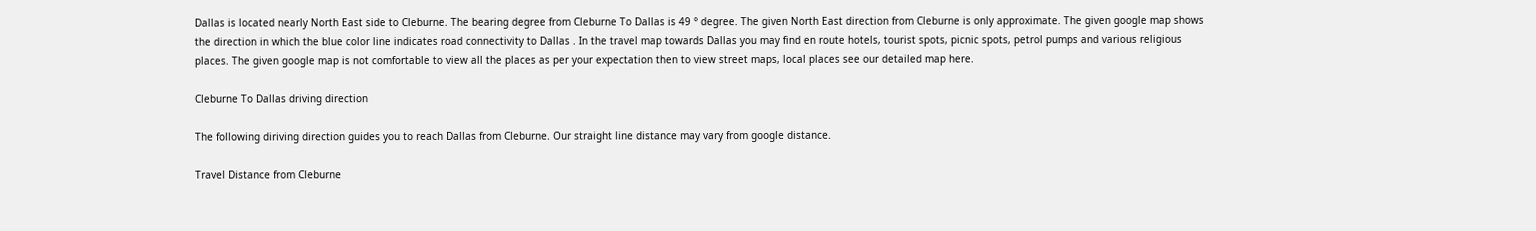Dallas is located nearly North East side to Cleburne. The bearing degree from Cleburne To Dallas is 49 ° degree. The given North East direction from Cleburne is only approximate. The given google map shows the direction in which the blue color line indicates road connectivity to Dallas . In the travel map towards Dallas you may find en route hotels, tourist spots, picnic spots, petrol pumps and various religious places. The given google map is not comfortable to view all the places as per your expectation then to view street maps, local places see our detailed map here.

Cleburne To Dallas driving direction

The following diriving direction guides you to reach Dallas from Cleburne. Our straight line distance may vary from google distance.

Travel Distance from Cleburne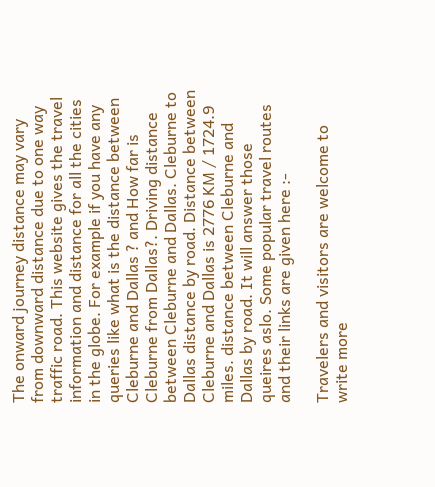The onward journey distance may vary from downward distance due to one way traffic road. This website gives the travel information and distance for all the cities in the globe. For example if you have any queries like what is the distance between Cleburne and Dallas ? and How far is Cleburne from Dallas?. Driving distance between Cleburne and Dallas. Cleburne to Dallas distance by road. Distance between Cleburne and Dallas is 2776 KM / 1724.9 miles. distance between Cleburne and Dallas by road. It will answer those queires aslo. Some popular travel routes and their links are given here :-

Travelers and visitors are welcome to write more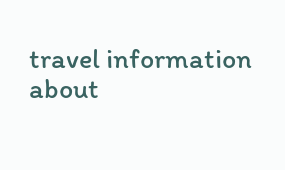travel information about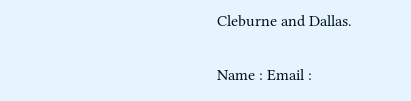Cleburne and Dallas.

Name : Email :